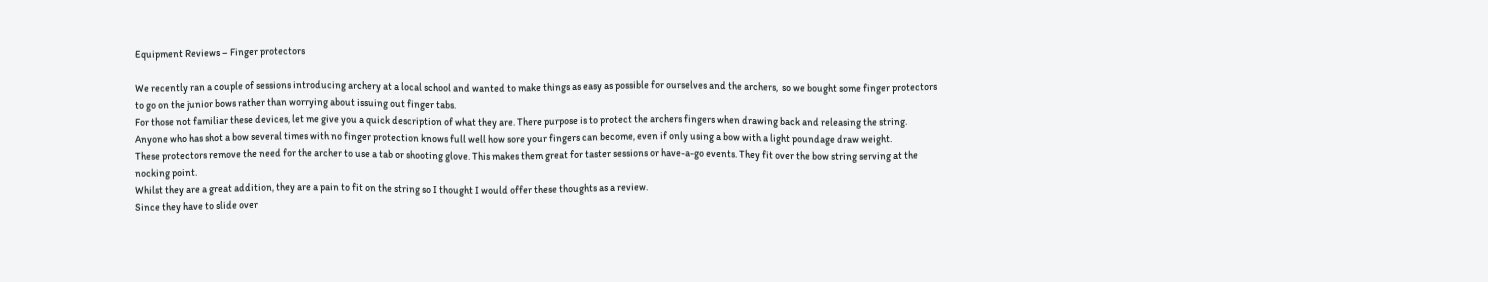Equipment Reviews – Finger protectors

We recently ran a couple of sessions introducing archery at a local school and wanted to make things as easy as possible for ourselves and the archers,  so we bought some finger protectors to go on the junior bows rather than worrying about issuing out finger tabs.
For those not familiar these devices, let me give you a quick description of what they are. There purpose is to protect the archers fingers when drawing back and releasing the string. Anyone who has shot a bow several times with no finger protection knows full well how sore your fingers can become, even if only using a bow with a light poundage draw weight.
These protectors remove the need for the archer to use a tab or shooting glove. This makes them great for taster sessions or have-a-go events. They fit over the bow string serving at the nocking point.
Whilst they are a great addition, they are a pain to fit on the string so I thought I would offer these thoughts as a review.
Since they have to slide over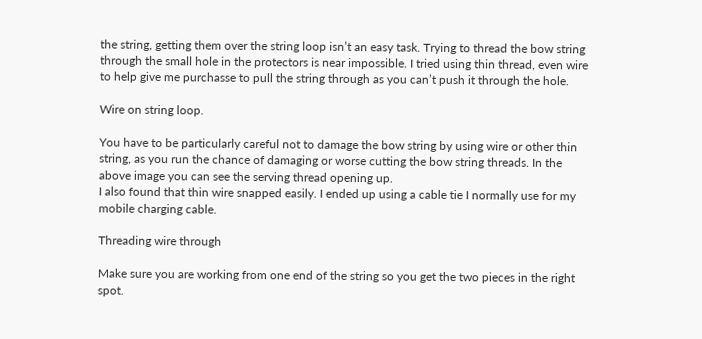the string, getting them over the string loop isn’t an easy task. Trying to thread the bow string through the small hole in the protectors is near impossible. I tried using thin thread, even wire to help give me purchasse to pull the string through as you can’t push it through the hole.

Wire on string loop.

You have to be particularly careful not to damage the bow string by using wire or other thin string, as you run the chance of damaging or worse cutting the bow string threads. In the above image you can see the serving thread opening up.
I also found that thin wire snapped easily. I ended up using a cable tie I normally use for my mobile charging cable.

Threading wire through

Make sure you are working from one end of the string so you get the two pieces in the right spot.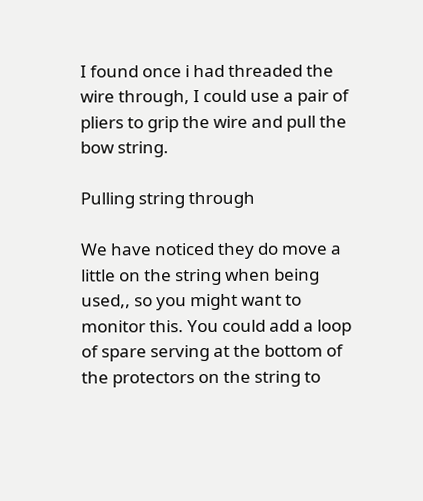I found once i had threaded the wire through, I could use a pair of pliers to grip the wire and pull the bow string.

Pulling string through

We have noticed they do move a little on the string when being used,, so you might want to monitor this. You could add a loop of spare serving at the bottom of the protectors on the string to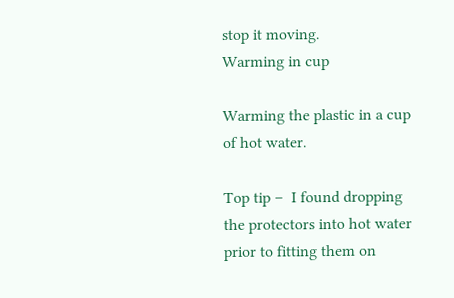stop it moving.
Warming in cup

Warming the plastic in a cup of hot water.

Top tip –  I found dropping the protectors into hot water prior to fitting them on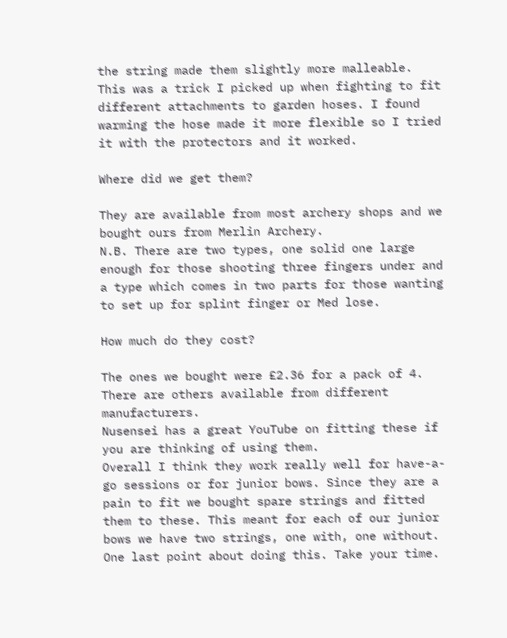the string made them slightly more malleable. This was a trick I picked up when fighting to fit different attachments to garden hoses. I found warming the hose made it more flexible so I tried it with the protectors and it worked.

Where did we get them?

They are available from most archery shops and we bought ours from Merlin Archery.
N.B. There are two types, one solid one large enough for those shooting three fingers under and a type which comes in two parts for those wanting to set up for splint finger or Med lose.

How much do they cost?

The ones we bought were £2.36 for a pack of 4. There are others available from different manufacturers.
Nusensei has a great YouTube on fitting these if you are thinking of using them.
Overall I think they work really well for have-a-go sessions or for junior bows. Since they are a pain to fit we bought spare strings and fitted them to these. This meant for each of our junior bows we have two strings, one with, one without.
One last point about doing this. Take your time.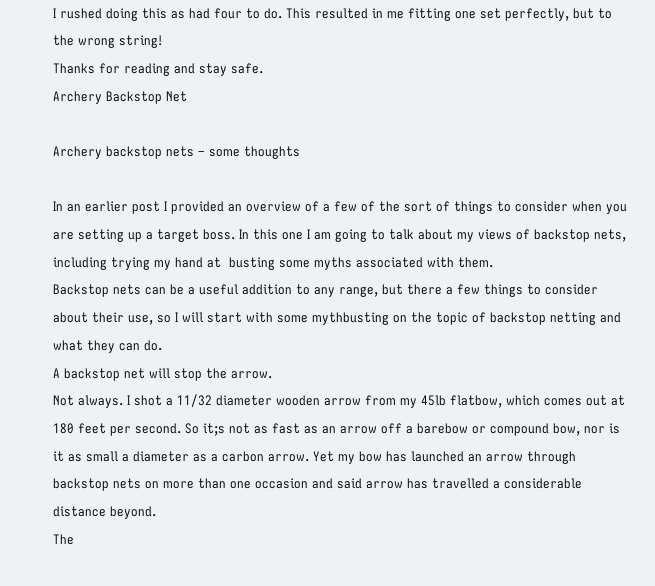I rushed doing this as had four to do. This resulted in me fitting one set perfectly, but to the wrong string!
Thanks for reading and stay safe.
Archery Backstop Net

Archery backstop nets – some thoughts

In an earlier post I provided an overview of a few of the sort of things to consider when you are setting up a target boss. In this one I am going to talk about my views of backstop nets, including trying my hand at  busting some myths associated with them.
Backstop nets can be a useful addition to any range, but there a few things to consider about their use, so I will start with some mythbusting on the topic of backstop netting and what they can do.
A backstop net will stop the arrow.
Not always. I shot a 11/32 diameter wooden arrow from my 45lb flatbow, which comes out at 180 feet per second. So it;s not as fast as an arrow off a barebow or compound bow, nor is it as small a diameter as a carbon arrow. Yet my bow has launched an arrow through backstop nets on more than one occasion and said arrow has travelled a considerable distance beyond.
The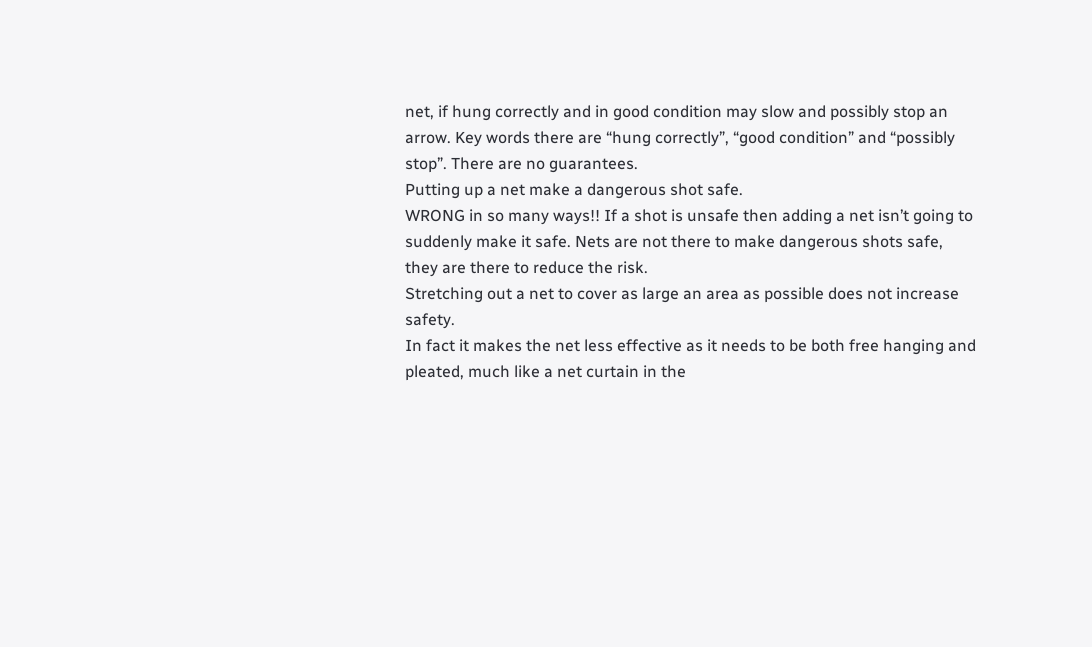net, if hung correctly and in good condition may slow and possibly stop an arrow. Key words there are “hung correctly”, “good condition” and “possibly stop”. There are no guarantees.
Putting up a net make a dangerous shot safe.
WRONG in so many ways!! If a shot is unsafe then adding a net isn’t going to suddenly make it safe. Nets are not there to make dangerous shots safe, they are there to reduce the risk.
Stretching out a net to cover as large an area as possible does not increase safety.
In fact it makes the net less effective as it needs to be both free hanging and pleated, much like a net curtain in the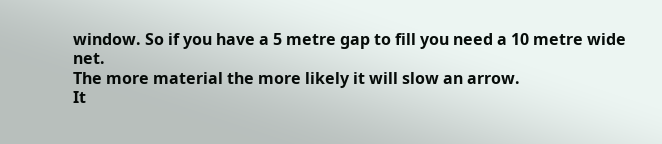window. So if you have a 5 metre gap to fill you need a 10 metre wide net.
The more material the more likely it will slow an arrow.
It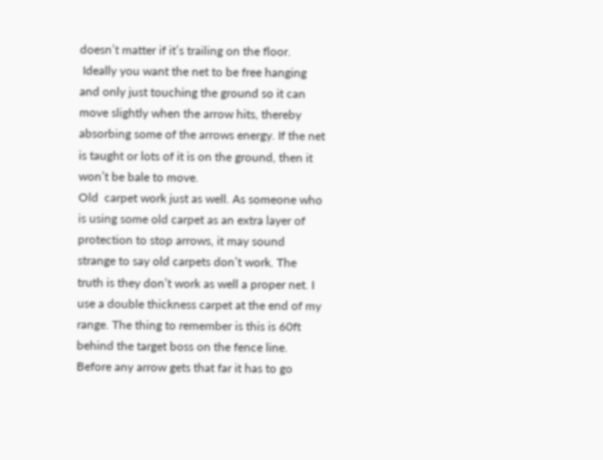doesn’t matter if it’s trailing on the floor.
 Ideally you want the net to be free hanging and only just touching the ground so it can move slightly when the arrow hits, thereby absorbing some of the arrows energy. If the net is taught or lots of it is on the ground, then it won’t be bale to move.
Old  carpet work just as well. As someone who is using some old carpet as an extra layer of protection to stop arrows, it may sound strange to say old carpets don’t work. The truth is they don’t work as well a proper net. I use a double thickness carpet at the end of my range. The thing to remember is this is 60ft behind the target boss on the fence line. Before any arrow gets that far it has to go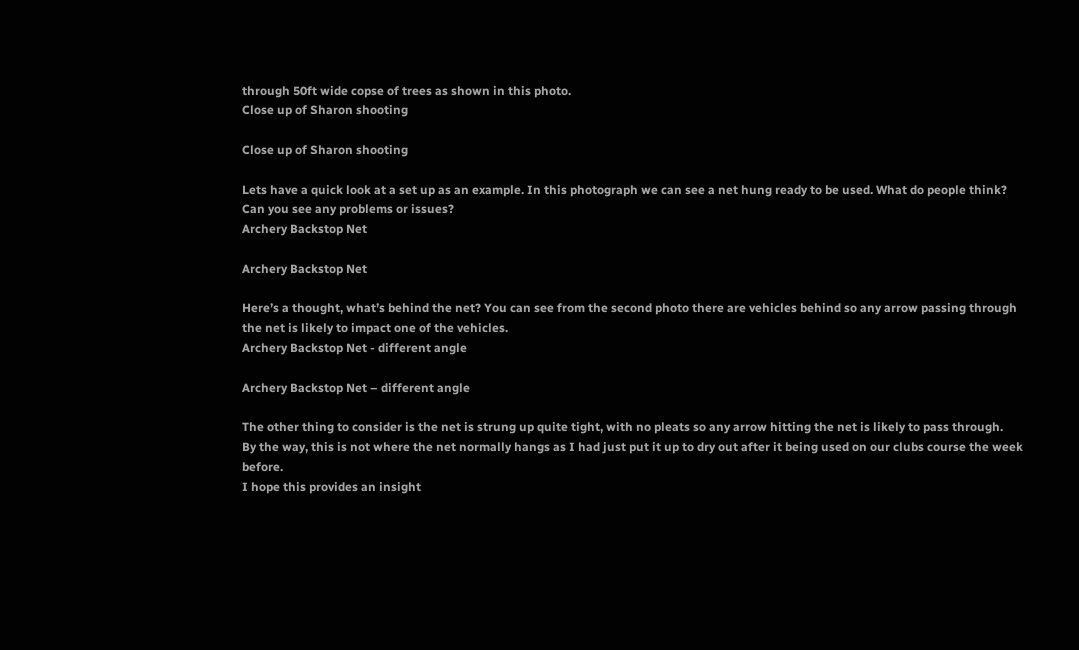through 50ft wide copse of trees as shown in this photo.
Close up of Sharon shooting

Close up of Sharon shooting

Lets have a quick look at a set up as an example. In this photograph we can see a net hung ready to be used. What do people think? Can you see any problems or issues?
Archery Backstop Net

Archery Backstop Net

Here’s a thought, what’s behind the net? You can see from the second photo there are vehicles behind so any arrow passing through the net is likely to impact one of the vehicles.
Archery Backstop Net - different angle

Archery Backstop Net – different angle

The other thing to consider is the net is strung up quite tight, with no pleats so any arrow hitting the net is likely to pass through.
By the way, this is not where the net normally hangs as I had just put it up to dry out after it being used on our clubs course the week before.
I hope this provides an insight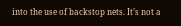into the use of backstop nets. It’s not a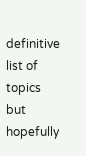definitive list of topics but hopefully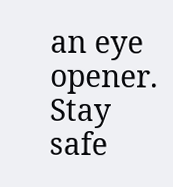an eye opener.
Stay safe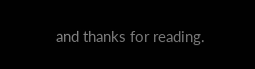and thanks for reading.